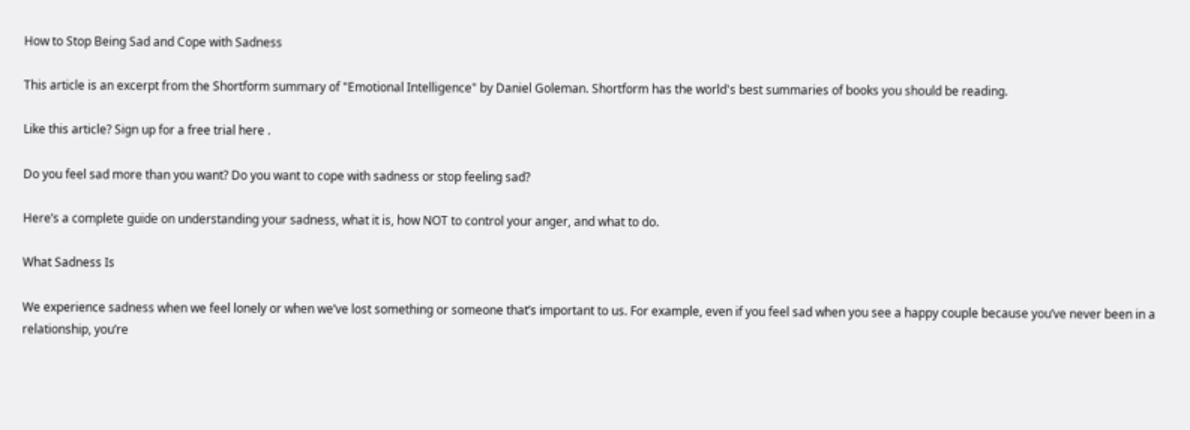How to Stop Being Sad and Cope with Sadness

This article is an excerpt from the Shortform summary of "Emotional Intelligence" by Daniel Goleman. Shortform has the world's best summaries of books you should be reading.

Like this article? Sign up for a free trial here .

Do you feel sad more than you want? Do you want to cope with sadness or stop feeling sad?

Here’s a complete guide on understanding your sadness, what it is, how NOT to control your anger, and what to do.

What Sadness Is

We experience sadness when we feel lonely or when we’ve lost something or someone that’s important to us. For example, even if you feel sad when you see a happy couple because you’ve never been in a relationship, you’re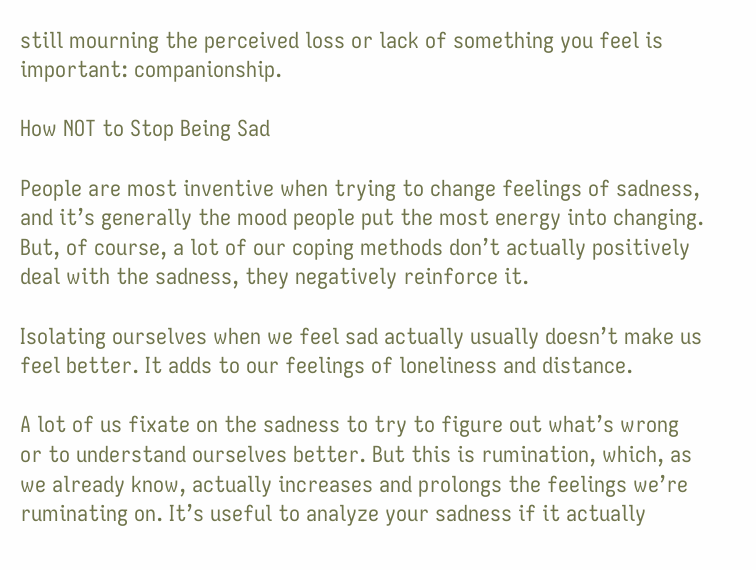still mourning the perceived loss or lack of something you feel is important: companionship.

How NOT to Stop Being Sad

People are most inventive when trying to change feelings of sadness, and it’s generally the mood people put the most energy into changing. But, of course, a lot of our coping methods don’t actually positively deal with the sadness, they negatively reinforce it.

Isolating ourselves when we feel sad actually usually doesn’t make us feel better. It adds to our feelings of loneliness and distance.

A lot of us fixate on the sadness to try to figure out what’s wrong or to understand ourselves better. But this is rumination, which, as we already know, actually increases and prolongs the feelings we’re ruminating on. It’s useful to analyze your sadness if it actually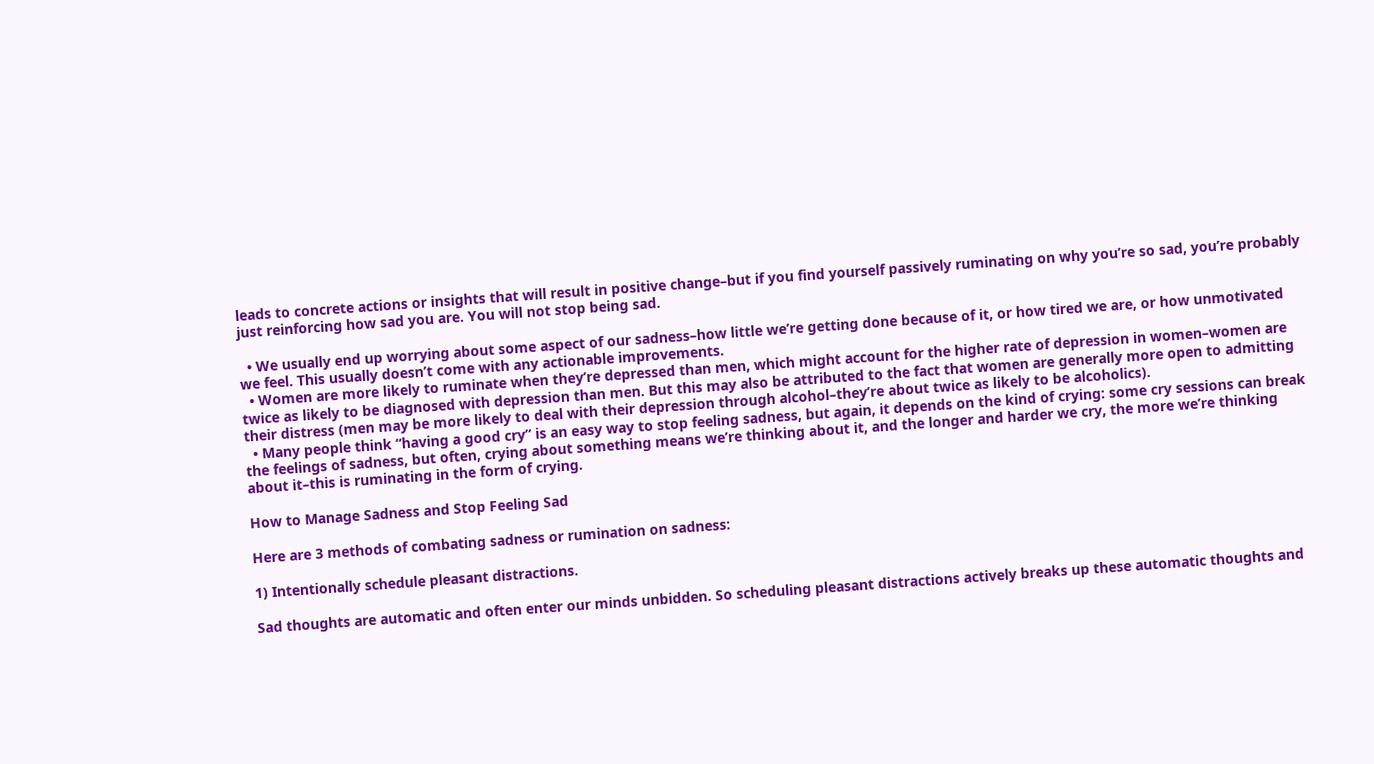leads to concrete actions or insights that will result in positive change–but if you find yourself passively ruminating on why you’re so sad, you’re probably just reinforcing how sad you are. You will not stop being sad.

  • We usually end up worrying about some aspect of our sadness–how little we’re getting done because of it, or how tired we are, or how unmotivated we feel. This usually doesn’t come with any actionable improvements.
  • Women are more likely to ruminate when they’re depressed than men, which might account for the higher rate of depression in women–women are twice as likely to be diagnosed with depression than men. But this may also be attributed to the fact that women are generally more open to admitting their distress (men may be more likely to deal with their depression through alcohol–they’re about twice as likely to be alcoholics).
  • Many people think “having a good cry” is an easy way to stop feeling sadness, but again, it depends on the kind of crying: some cry sessions can break the feelings of sadness, but often, crying about something means we’re thinking about it, and the longer and harder we cry, the more we’re thinking about it–this is ruminating in the form of crying.

How to Manage Sadness and Stop Feeling Sad

Here are 3 methods of combating sadness or rumination on sadness:

1) Intentionally schedule pleasant distractions.

Sad thoughts are automatic and often enter our minds unbidden. So scheduling pleasant distractions actively breaks up these automatic thoughts and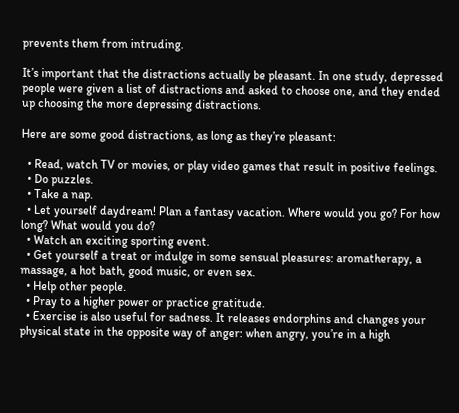prevents them from intruding.

It’s important that the distractions actually be pleasant. In one study, depressed people were given a list of distractions and asked to choose one, and they ended up choosing the more depressing distractions.

Here are some good distractions, as long as they’re pleasant:

  • Read, watch TV or movies, or play video games that result in positive feelings.
  • Do puzzles.
  • Take a nap.
  • Let yourself daydream! Plan a fantasy vacation. Where would you go? For how long? What would you do?
  • Watch an exciting sporting event.
  • Get yourself a treat or indulge in some sensual pleasures: aromatherapy, a massage, a hot bath, good music, or even sex.
  • Help other people.
  • Pray to a higher power or practice gratitude.
  • Exercise is also useful for sadness. It releases endorphins and changes your physical state in the opposite way of anger: when angry, you’re in a high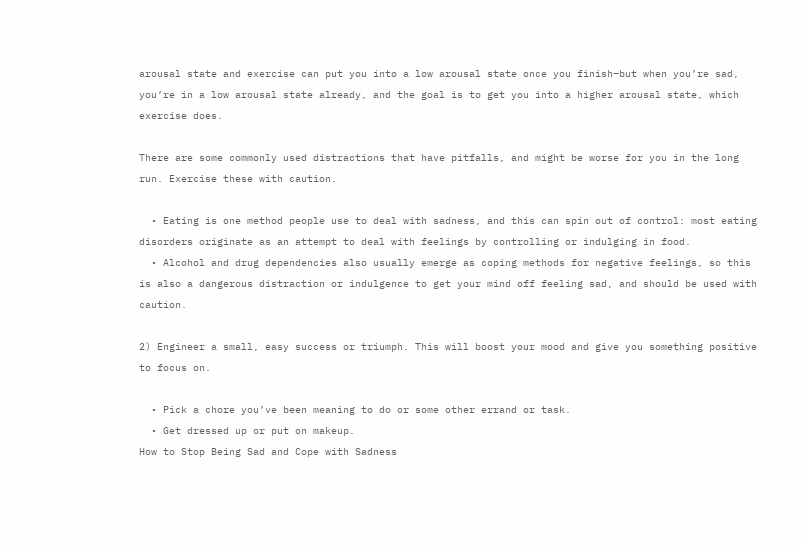arousal state and exercise can put you into a low arousal state once you finish–but when you’re sad, you’re in a low arousal state already, and the goal is to get you into a higher arousal state, which exercise does.

There are some commonly used distractions that have pitfalls, and might be worse for you in the long run. Exercise these with caution.

  • Eating is one method people use to deal with sadness, and this can spin out of control: most eating disorders originate as an attempt to deal with feelings by controlling or indulging in food.
  • Alcohol and drug dependencies also usually emerge as coping methods for negative feelings, so this is also a dangerous distraction or indulgence to get your mind off feeling sad, and should be used with caution.

2) Engineer a small, easy success or triumph. This will boost your mood and give you something positive to focus on.

  • Pick a chore you’ve been meaning to do or some other errand or task.
  • Get dressed up or put on makeup.
How to Stop Being Sad and Cope with Sadness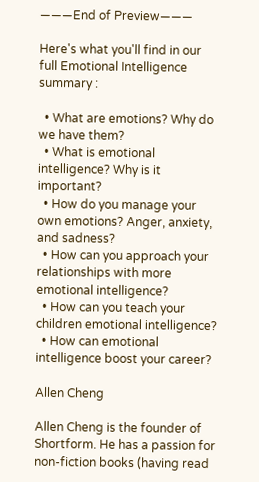———End of Preview———

Here's what you'll find in our full Emotional Intelligence summary :

  • What are emotions? Why do we have them?
  • What is emotional intelligence? Why is it important?
  • How do you manage your own emotions? Anger, anxiety, and sadness?
  • How can you approach your relationships with more emotional intelligence?
  • How can you teach your children emotional intelligence?
  • How can emotional intelligence boost your career?

Allen Cheng

Allen Cheng is the founder of Shortform. He has a passion for non-fiction books (having read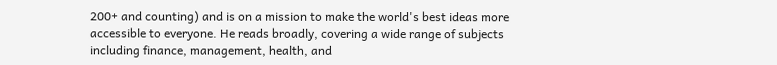200+ and counting) and is on a mission to make the world's best ideas more accessible to everyone. He reads broadly, covering a wide range of subjects including finance, management, health, and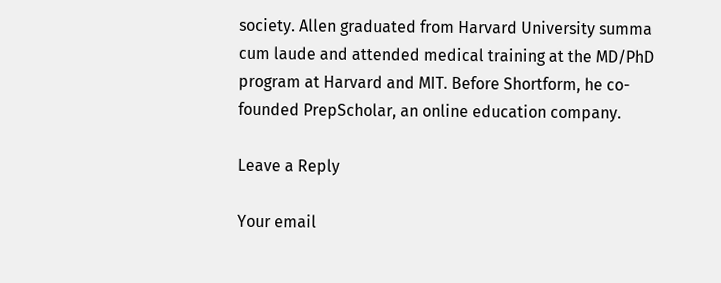society. Allen graduated from Harvard University summa cum laude and attended medical training at the MD/PhD program at Harvard and MIT. Before Shortform, he co-founded PrepScholar, an online education company.

Leave a Reply

Your email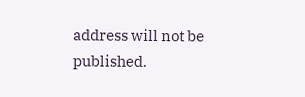address will not be published.